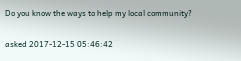Do you know the ways to help my local community?

asked 2017-12-15 05:46:42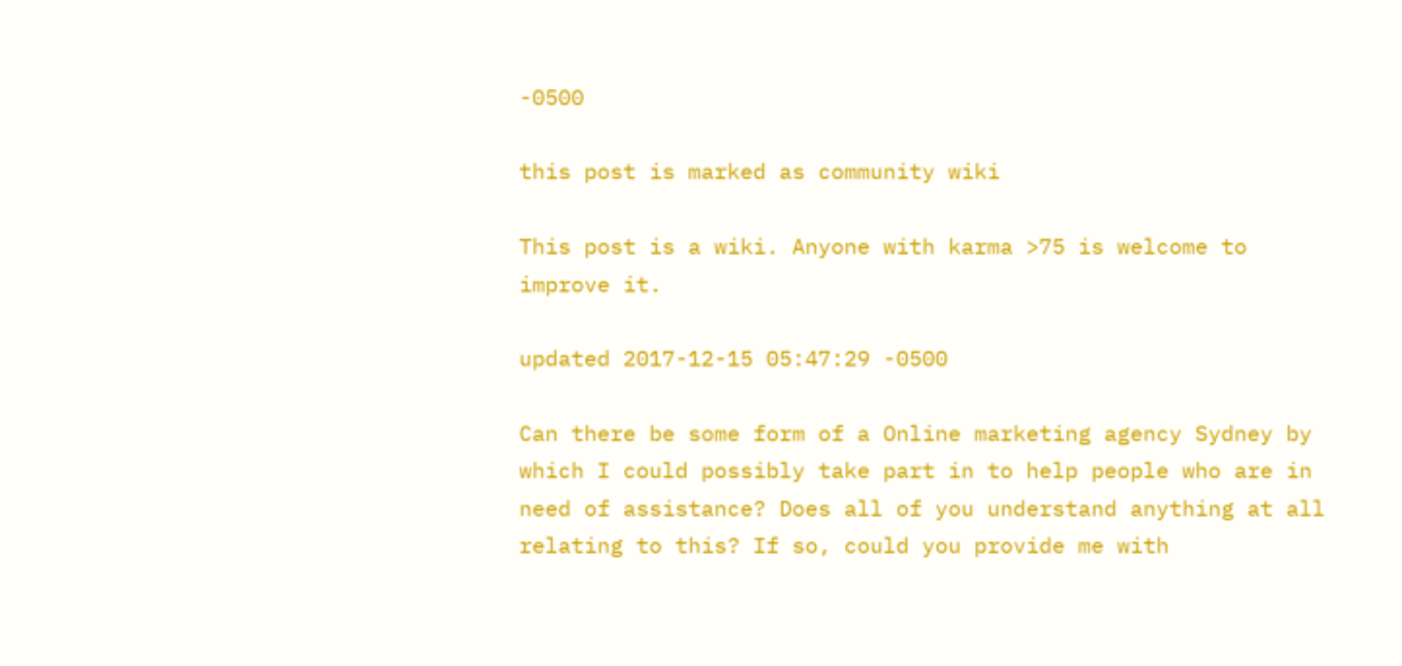-0500

this post is marked as community wiki

This post is a wiki. Anyone with karma >75 is welcome to improve it.

updated 2017-12-15 05:47:29 -0500

Can there be some form of a Online marketing agency Sydney by which I could possibly take part in to help people who are in need of assistance? Does all of you understand anything at all relating to this? If so, could you provide me with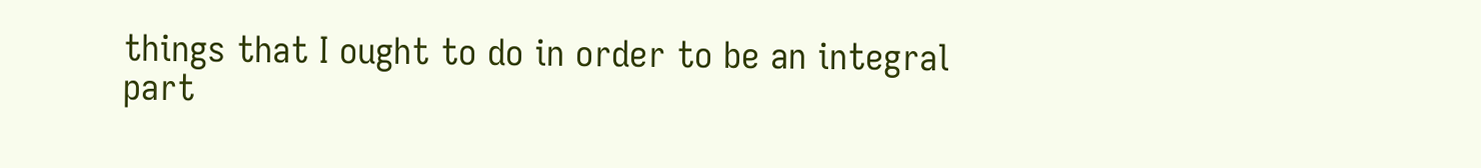things that I ought to do in order to be an integral part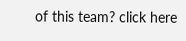of this team? click here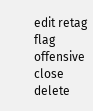edit retag flag offensive close delete